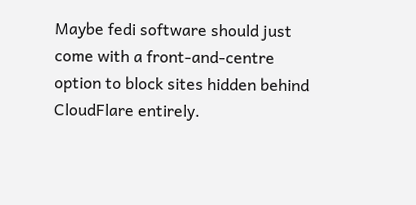Maybe fedi software should just come with a front-and-centre option to block sites hidden behind CloudFlare entirely.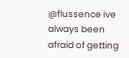@flussence ive always been afraid of getting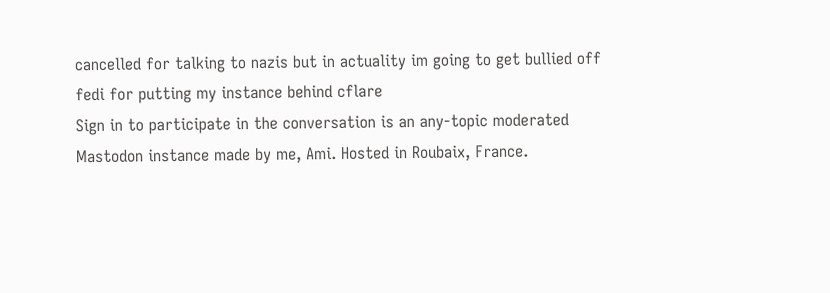cancelled for talking to nazis but in actuality im going to get bullied off fedi for putting my instance behind cflare
Sign in to participate in the conversation is an any-topic moderated Mastodon instance made by me, Ami. Hosted in Roubaix, France.